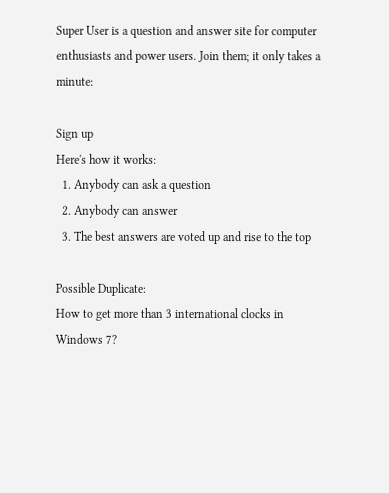Super User is a question and answer site for computer enthusiasts and power users. Join them; it only takes a minute:

Sign up
Here's how it works:
  1. Anybody can ask a question
  2. Anybody can answer
  3. The best answers are voted up and rise to the top

Possible Duplicate:
How to get more than 3 international clocks in Windows 7?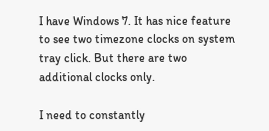I have Windows 7. It has nice feature to see two timezone clocks on system tray click. But there are two additional clocks only.

I need to constantly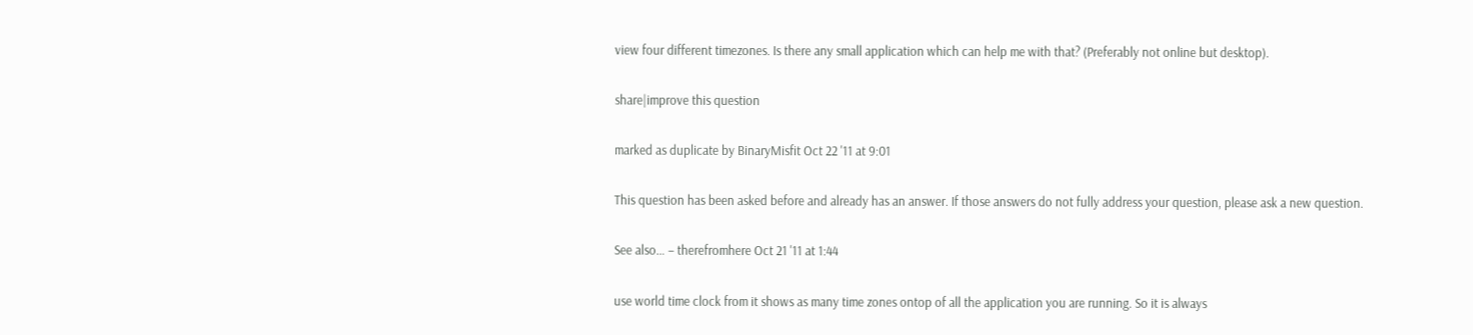view four different timezones. Is there any small application which can help me with that? (Preferably not online but desktop).

share|improve this question

marked as duplicate by BinaryMisfit Oct 22 '11 at 9:01

This question has been asked before and already has an answer. If those answers do not fully address your question, please ask a new question.

See also… – therefromhere Oct 21 '11 at 1:44

use world time clock from it shows as many time zones ontop of all the application you are running. So it is always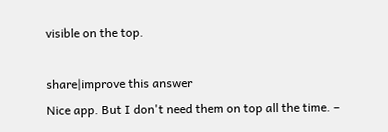visible on the top.

share|improve this answer
Nice app. But I don't need them on top all the time. –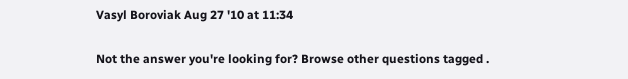Vasyl Boroviak Aug 27 '10 at 11:34

Not the answer you're looking for? Browse other questions tagged .